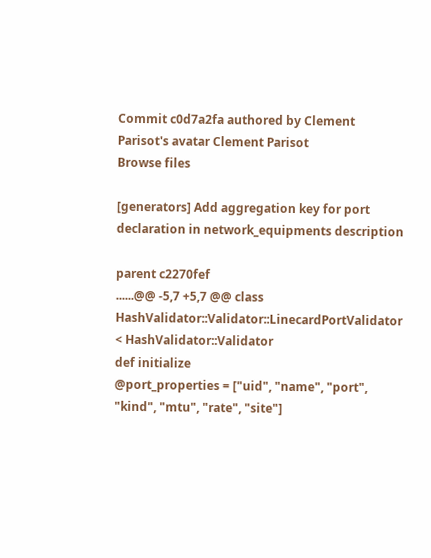Commit c0d7a2fa authored by Clement Parisot's avatar Clement Parisot
Browse files

[generators] Add aggregation key for port declaration in network_equipments description

parent c2270fef
......@@ -5,7 +5,7 @@ class HashValidator::Validator::LinecardPortValidator < HashValidator::Validator
def initialize
@port_properties = ["uid", "name", "port", "kind", "mtu", "rate", "site"]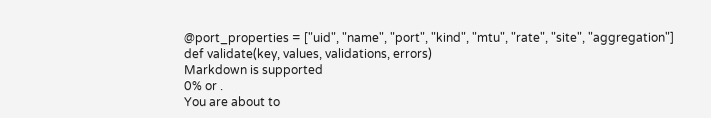@port_properties = ["uid", "name", "port", "kind", "mtu", "rate", "site", "aggregation"]
def validate(key, values, validations, errors)
Markdown is supported
0% or .
You are about to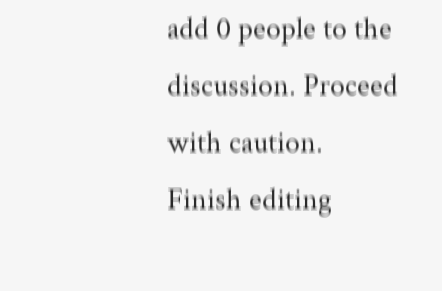add 0 people to the discussion. Proceed with caution.
Finish editing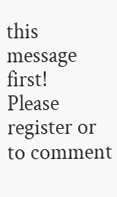this message first!
Please register or to comment